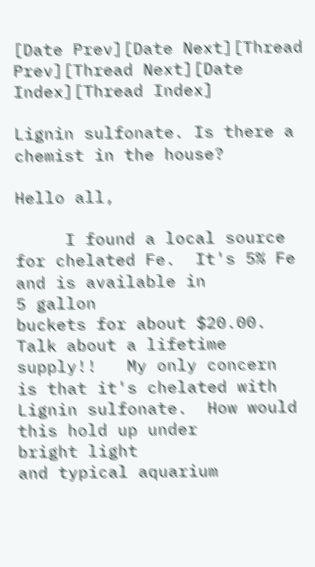[Date Prev][Date Next][Thread Prev][Thread Next][Date Index][Thread Index]

Lignin sulfonate. Is there a chemist in the house?

Hello all,

     I found a local source for chelated Fe.  It's 5% Fe and is available in
5 gallon
buckets for about $20.00.  Talk about a lifetime supply!!   My only concern
is that it's chelated with Lignin sulfonate.  How would this hold up under
bright light
and typical aquarium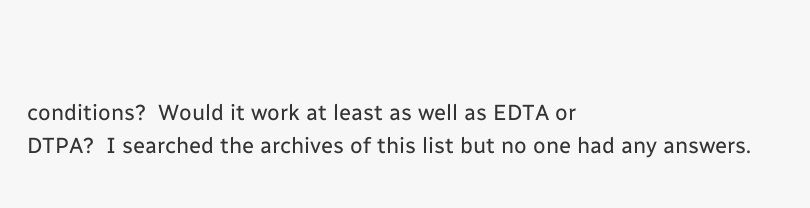conditions?  Would it work at least as well as EDTA or
DTPA?  I searched the archives of this list but no one had any answers.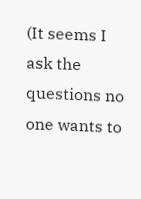(It seems I ask the questions no one wants to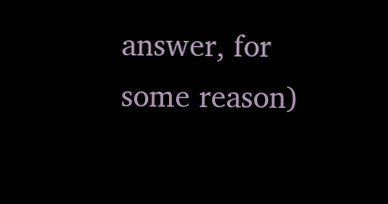answer, for some reason)